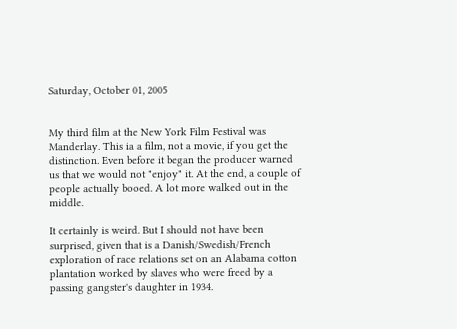Saturday, October 01, 2005


My third film at the New York Film Festival was Manderlay. This ia a film, not a movie, if you get the distinction. Even before it began the producer warned us that we would not "enjoy" it. At the end, a couple of people actually booed. A lot more walked out in the middle.

It certainly is weird. But I should not have been surprised, given that is a Danish/Swedish/French exploration of race relations set on an Alabama cotton plantation worked by slaves who were freed by a passing gangster's daughter in 1934.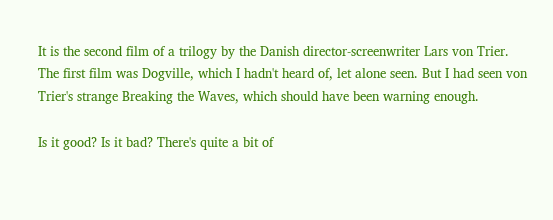It is the second film of a trilogy by the Danish director-screenwriter Lars von Trier. The first film was Dogville, which I hadn't heard of, let alone seen. But I had seen von Trier's strange Breaking the Waves, which should have been warning enough.

Is it good? Is it bad? There's quite a bit of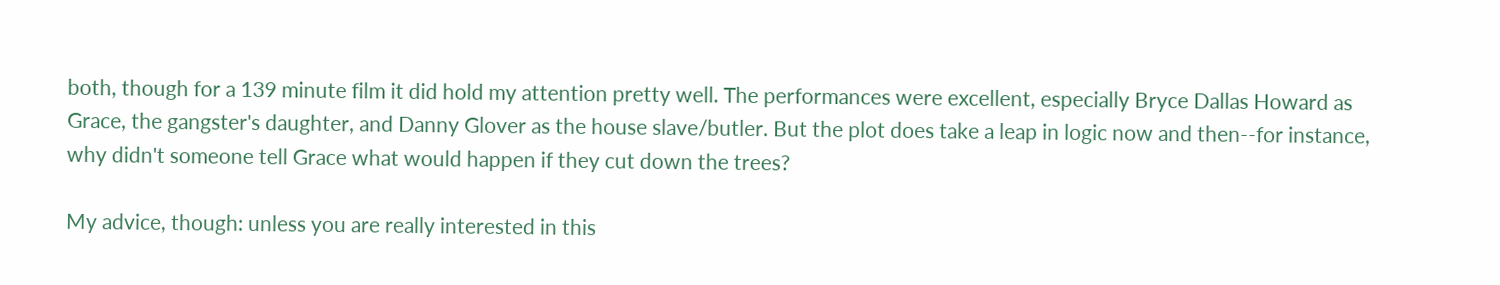both, though for a 139 minute film it did hold my attention pretty well. The performances were excellent, especially Bryce Dallas Howard as Grace, the gangster's daughter, and Danny Glover as the house slave/butler. But the plot does take a leap in logic now and then--for instance, why didn't someone tell Grace what would happen if they cut down the trees?

My advice, though: unless you are really interested in this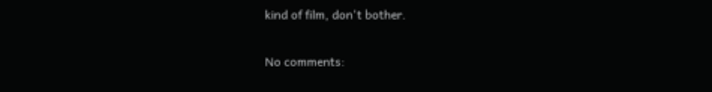kind of film, don't bother.

No comments: